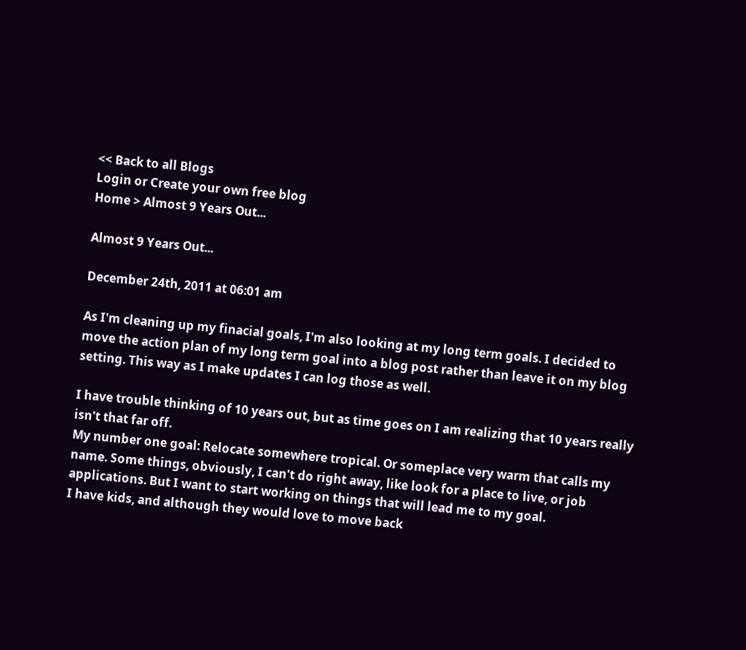<< Back to all Blogs
Login or Create your own free blog
Home > Almost 9 Years Out...

Almost 9 Years Out...

December 24th, 2011 at 06:01 am

As I'm cleaning up my finacial goals, I'm also looking at my long term goals. I decided to move the action plan of my long term goal into a blog post rather than leave it on my blog setting. This way as I make updates I can log those as well.

I have trouble thinking of 10 years out, but as time goes on I am realizing that 10 years really isn't that far off.
My number one goal: Relocate somewhere tropical. Or someplace very warm that calls my name. Some things, obviously, I can't do right away, like look for a place to live, or job applications. But I want to start working on things that will lead me to my goal.
I have kids, and although they would love to move back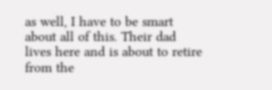as well, I have to be smart about all of this. Their dad lives here and is about to retire from the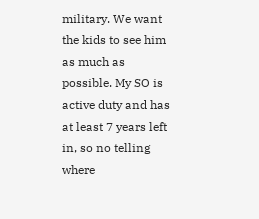military. We want the kids to see him as much as possible. My SO is active duty and has at least 7 years left in, so no telling where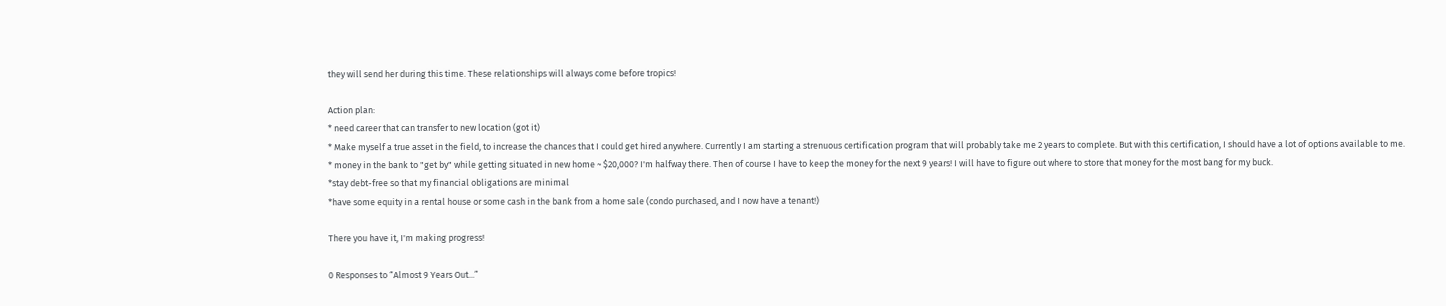they will send her during this time. These relationships will always come before tropics!

Action plan:
* need career that can transfer to new location (got it)
* Make myself a true asset in the field, to increase the chances that I could get hired anywhere. Currently I am starting a strenuous certification program that will probably take me 2 years to complete. But with this certification, I should have a lot of options available to me.
* money in the bank to "get by" while getting situated in new home ~ $20,000? I'm halfway there. Then of course I have to keep the money for the next 9 years! I will have to figure out where to store that money for the most bang for my buck.
*stay debt-free so that my financial obligations are minimal
*have some equity in a rental house or some cash in the bank from a home sale (condo purchased, and I now have a tenant!)

There you have it, I'm making progress!

0 Responses to “Almost 9 Years Out...”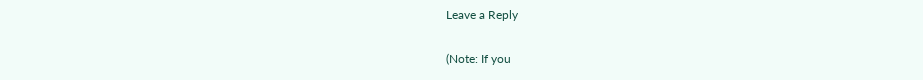Leave a Reply

(Note: If you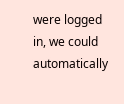were logged in, we could automatically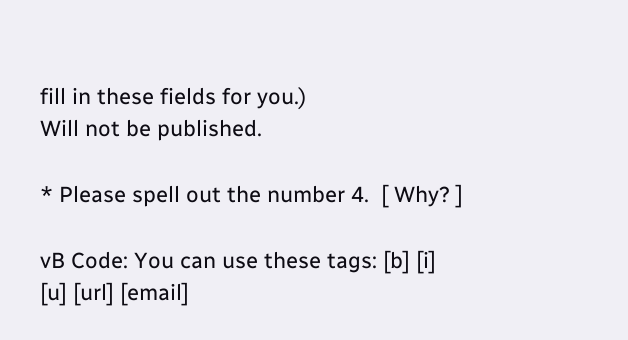fill in these fields for you.)
Will not be published.

* Please spell out the number 4.  [ Why? ]

vB Code: You can use these tags: [b] [i] [u] [url] [email]